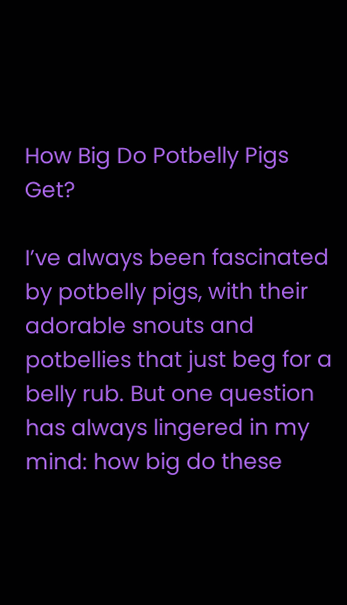How Big Do Potbelly Pigs Get?

I’ve always been fascinated by potbelly pigs, with their adorable snouts and potbellies that just beg for a belly rub. But one question has always lingered in my mind: how big do these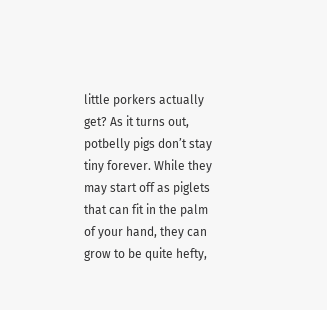little porkers actually get? As it turns out, potbelly pigs don’t stay tiny forever. While they may start off as piglets that can fit in the palm of your hand, they can grow to be quite hefty,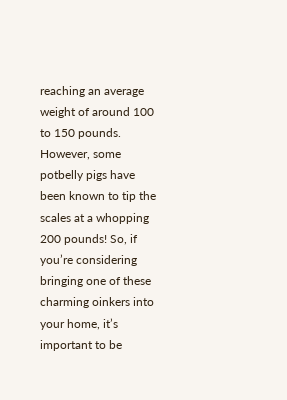reaching an average weight of around 100 to 150 pounds. However, some potbelly pigs have been known to tip the scales at a whopping 200 pounds! So, if you’re considering bringing one of these charming oinkers into your home, it’s important to be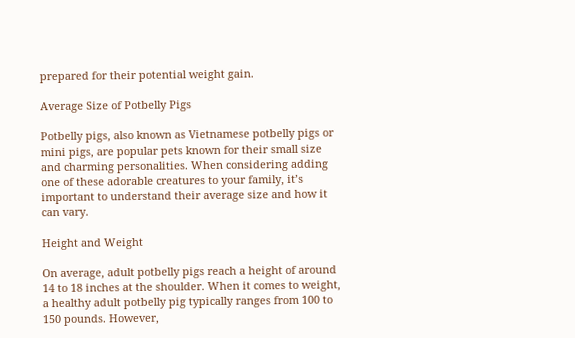prepared for their potential weight gain.

Average Size of Potbelly Pigs

Potbelly pigs, also known as Vietnamese potbelly pigs or mini pigs, are popular pets known for their small size and charming personalities. When considering adding one of these adorable creatures to your family, it’s important to understand their average size and how it can vary.

Height and Weight

On average, adult potbelly pigs reach a height of around 14 to 18 inches at the shoulder. When it comes to weight, a healthy adult potbelly pig typically ranges from 100 to 150 pounds. However,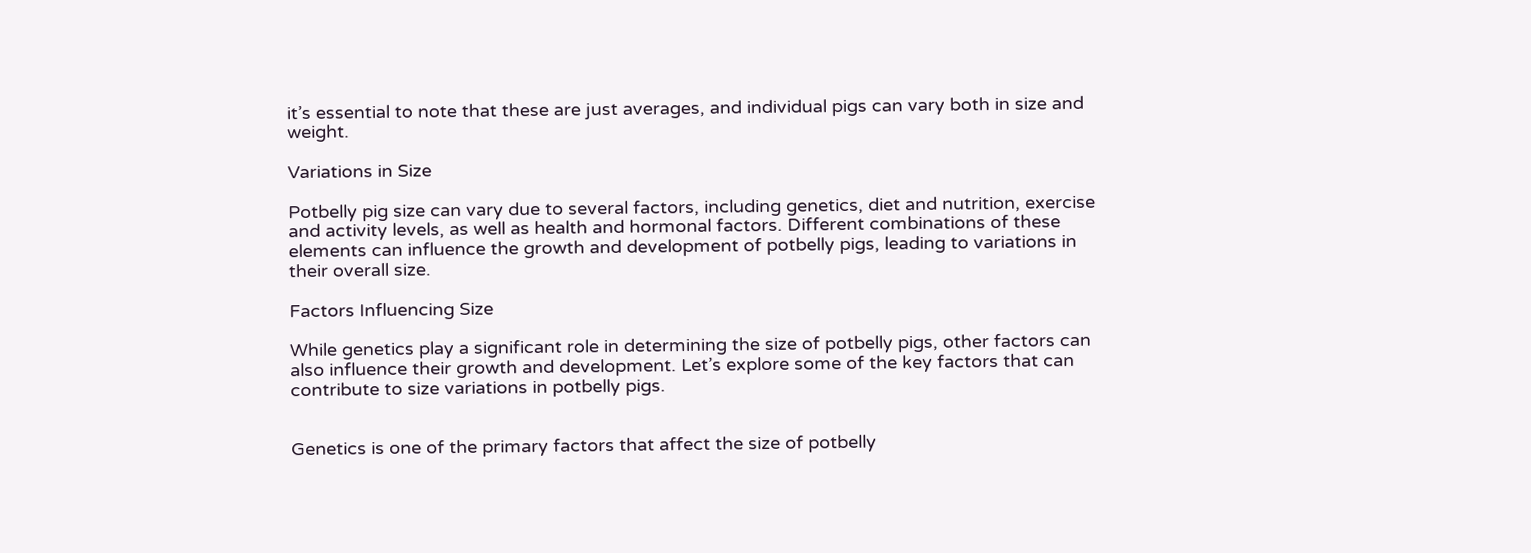it’s essential to note that these are just averages, and individual pigs can vary both in size and weight.

Variations in Size

Potbelly pig size can vary due to several factors, including genetics, diet and nutrition, exercise and activity levels, as well as health and hormonal factors. Different combinations of these elements can influence the growth and development of potbelly pigs, leading to variations in their overall size.

Factors Influencing Size

While genetics play a significant role in determining the size of potbelly pigs, other factors can also influence their growth and development. Let’s explore some of the key factors that can contribute to size variations in potbelly pigs.


Genetics is one of the primary factors that affect the size of potbelly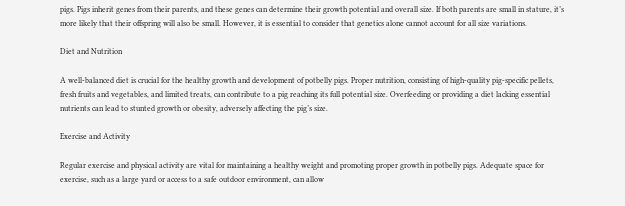pigs. Pigs inherit genes from their parents, and these genes can determine their growth potential and overall size. If both parents are small in stature, it’s more likely that their offspring will also be small. However, it is essential to consider that genetics alone cannot account for all size variations.

Diet and Nutrition

A well-balanced diet is crucial for the healthy growth and development of potbelly pigs. Proper nutrition, consisting of high-quality pig-specific pellets, fresh fruits and vegetables, and limited treats, can contribute to a pig reaching its full potential size. Overfeeding or providing a diet lacking essential nutrients can lead to stunted growth or obesity, adversely affecting the pig’s size.

Exercise and Activity

Regular exercise and physical activity are vital for maintaining a healthy weight and promoting proper growth in potbelly pigs. Adequate space for exercise, such as a large yard or access to a safe outdoor environment, can allow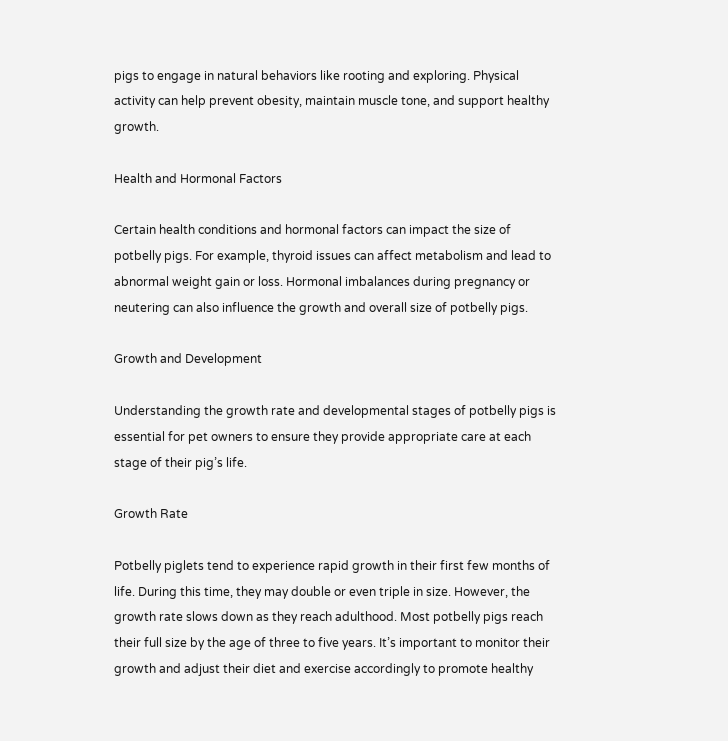pigs to engage in natural behaviors like rooting and exploring. Physical activity can help prevent obesity, maintain muscle tone, and support healthy growth.

Health and Hormonal Factors

Certain health conditions and hormonal factors can impact the size of potbelly pigs. For example, thyroid issues can affect metabolism and lead to abnormal weight gain or loss. Hormonal imbalances during pregnancy or neutering can also influence the growth and overall size of potbelly pigs.

Growth and Development

Understanding the growth rate and developmental stages of potbelly pigs is essential for pet owners to ensure they provide appropriate care at each stage of their pig’s life.

Growth Rate

Potbelly piglets tend to experience rapid growth in their first few months of life. During this time, they may double or even triple in size. However, the growth rate slows down as they reach adulthood. Most potbelly pigs reach their full size by the age of three to five years. It’s important to monitor their growth and adjust their diet and exercise accordingly to promote healthy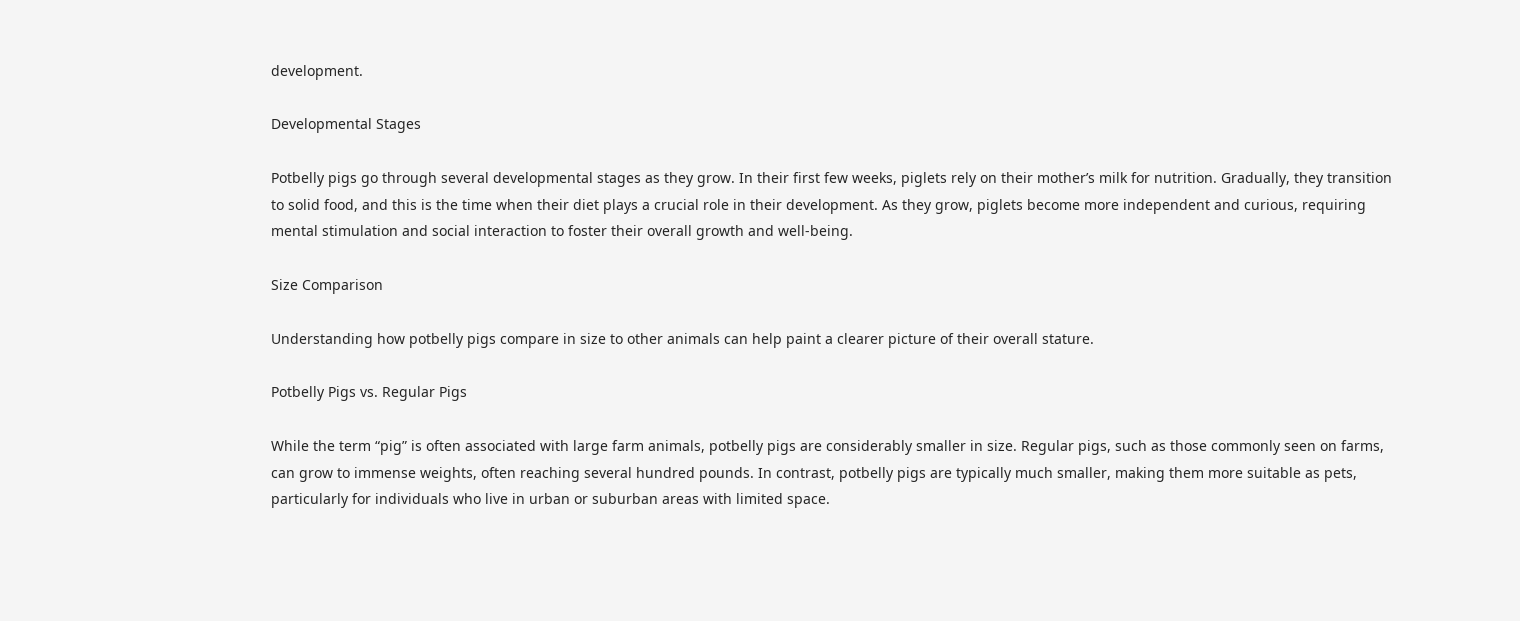development.

Developmental Stages

Potbelly pigs go through several developmental stages as they grow. In their first few weeks, piglets rely on their mother’s milk for nutrition. Gradually, they transition to solid food, and this is the time when their diet plays a crucial role in their development. As they grow, piglets become more independent and curious, requiring mental stimulation and social interaction to foster their overall growth and well-being.

Size Comparison

Understanding how potbelly pigs compare in size to other animals can help paint a clearer picture of their overall stature.

Potbelly Pigs vs. Regular Pigs

While the term “pig” is often associated with large farm animals, potbelly pigs are considerably smaller in size. Regular pigs, such as those commonly seen on farms, can grow to immense weights, often reaching several hundred pounds. In contrast, potbelly pigs are typically much smaller, making them more suitable as pets, particularly for individuals who live in urban or suburban areas with limited space.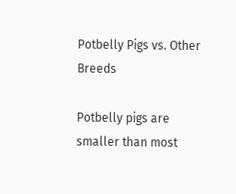Potbelly Pigs vs. Other Breeds

Potbelly pigs are smaller than most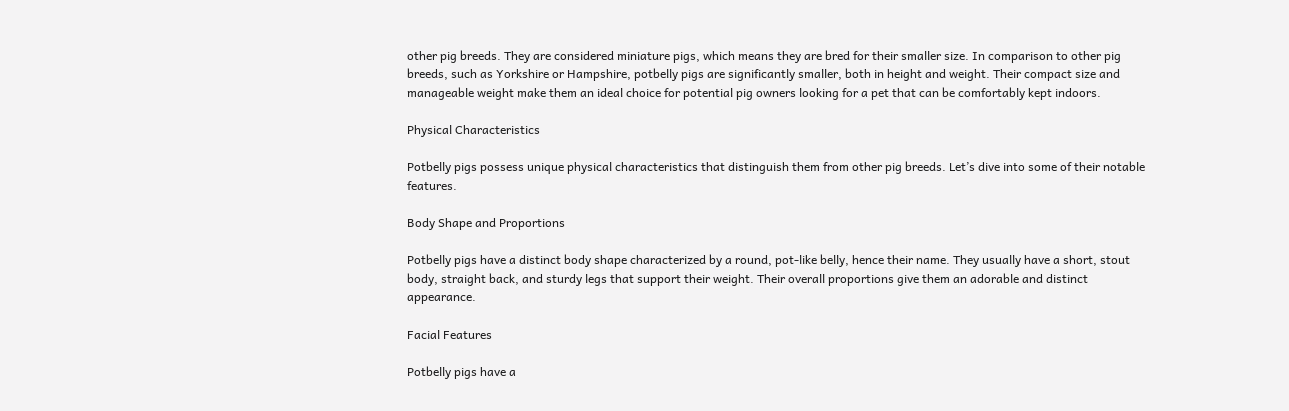other pig breeds. They are considered miniature pigs, which means they are bred for their smaller size. In comparison to other pig breeds, such as Yorkshire or Hampshire, potbelly pigs are significantly smaller, both in height and weight. Their compact size and manageable weight make them an ideal choice for potential pig owners looking for a pet that can be comfortably kept indoors.

Physical Characteristics

Potbelly pigs possess unique physical characteristics that distinguish them from other pig breeds. Let’s dive into some of their notable features.

Body Shape and Proportions

Potbelly pigs have a distinct body shape characterized by a round, pot-like belly, hence their name. They usually have a short, stout body, straight back, and sturdy legs that support their weight. Their overall proportions give them an adorable and distinct appearance.

Facial Features

Potbelly pigs have a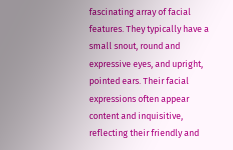fascinating array of facial features. They typically have a small snout, round and expressive eyes, and upright, pointed ears. Their facial expressions often appear content and inquisitive, reflecting their friendly and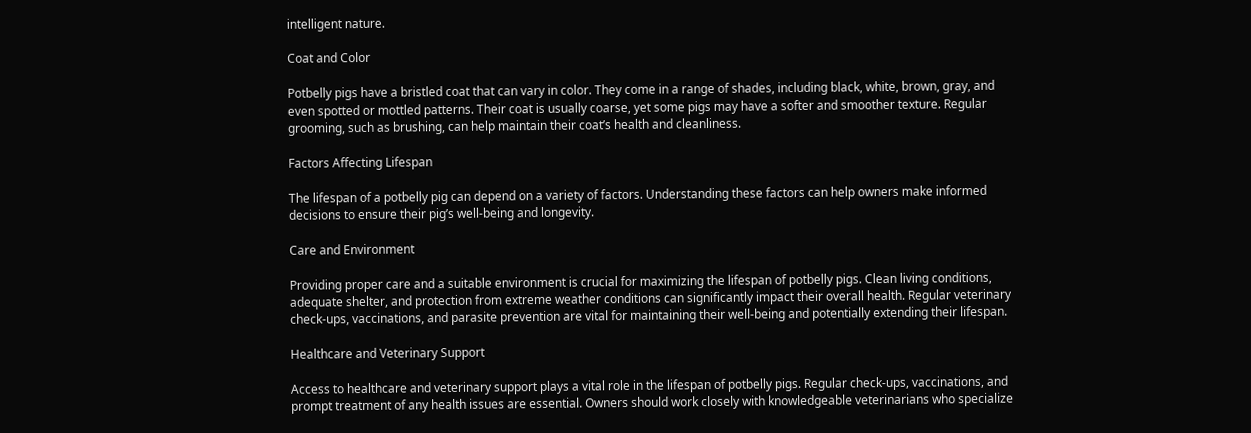intelligent nature.

Coat and Color

Potbelly pigs have a bristled coat that can vary in color. They come in a range of shades, including black, white, brown, gray, and even spotted or mottled patterns. Their coat is usually coarse, yet some pigs may have a softer and smoother texture. Regular grooming, such as brushing, can help maintain their coat’s health and cleanliness.

Factors Affecting Lifespan

The lifespan of a potbelly pig can depend on a variety of factors. Understanding these factors can help owners make informed decisions to ensure their pig’s well-being and longevity.

Care and Environment

Providing proper care and a suitable environment is crucial for maximizing the lifespan of potbelly pigs. Clean living conditions, adequate shelter, and protection from extreme weather conditions can significantly impact their overall health. Regular veterinary check-ups, vaccinations, and parasite prevention are vital for maintaining their well-being and potentially extending their lifespan.

Healthcare and Veterinary Support

Access to healthcare and veterinary support plays a vital role in the lifespan of potbelly pigs. Regular check-ups, vaccinations, and prompt treatment of any health issues are essential. Owners should work closely with knowledgeable veterinarians who specialize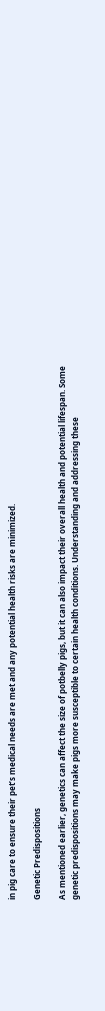in pig care to ensure their pet’s medical needs are met and any potential health risks are minimized.

Genetic Predispositions

As mentioned earlier, genetics can affect the size of potbelly pigs, but it can also impact their overall health and potential lifespan. Some genetic predispositions may make pigs more susceptible to certain health conditions. Understanding and addressing these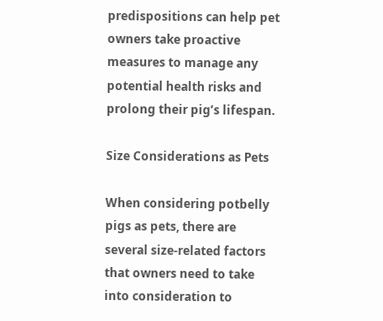predispositions can help pet owners take proactive measures to manage any potential health risks and prolong their pig’s lifespan.

Size Considerations as Pets

When considering potbelly pigs as pets, there are several size-related factors that owners need to take into consideration to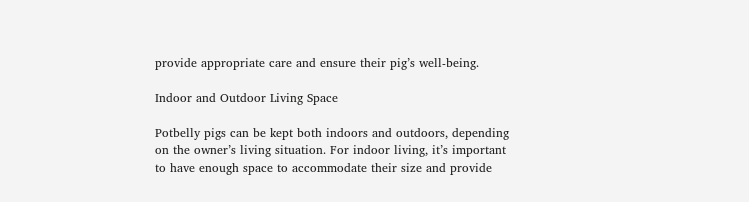provide appropriate care and ensure their pig’s well-being.

Indoor and Outdoor Living Space

Potbelly pigs can be kept both indoors and outdoors, depending on the owner’s living situation. For indoor living, it’s important to have enough space to accommodate their size and provide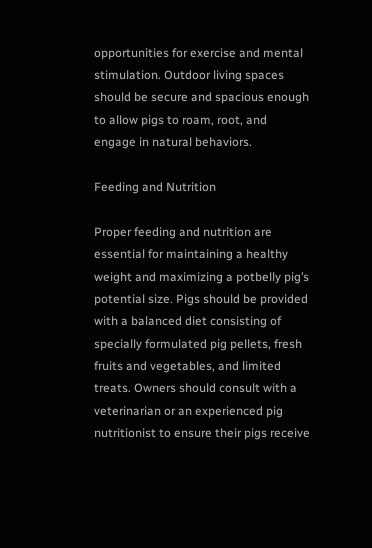opportunities for exercise and mental stimulation. Outdoor living spaces should be secure and spacious enough to allow pigs to roam, root, and engage in natural behaviors.

Feeding and Nutrition

Proper feeding and nutrition are essential for maintaining a healthy weight and maximizing a potbelly pig’s potential size. Pigs should be provided with a balanced diet consisting of specially formulated pig pellets, fresh fruits and vegetables, and limited treats. Owners should consult with a veterinarian or an experienced pig nutritionist to ensure their pigs receive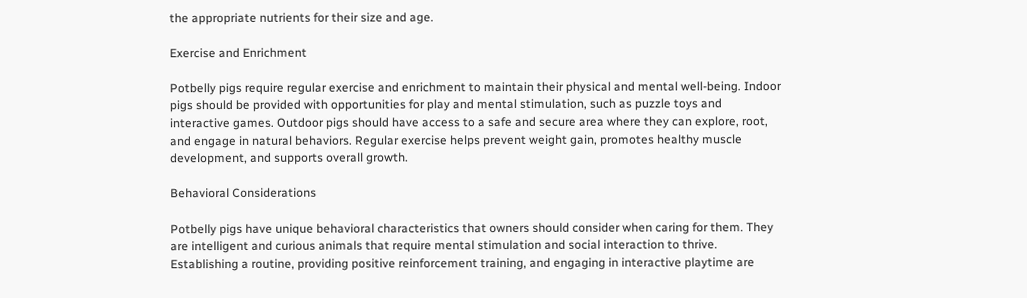the appropriate nutrients for their size and age.

Exercise and Enrichment

Potbelly pigs require regular exercise and enrichment to maintain their physical and mental well-being. Indoor pigs should be provided with opportunities for play and mental stimulation, such as puzzle toys and interactive games. Outdoor pigs should have access to a safe and secure area where they can explore, root, and engage in natural behaviors. Regular exercise helps prevent weight gain, promotes healthy muscle development, and supports overall growth.

Behavioral Considerations

Potbelly pigs have unique behavioral characteristics that owners should consider when caring for them. They are intelligent and curious animals that require mental stimulation and social interaction to thrive. Establishing a routine, providing positive reinforcement training, and engaging in interactive playtime are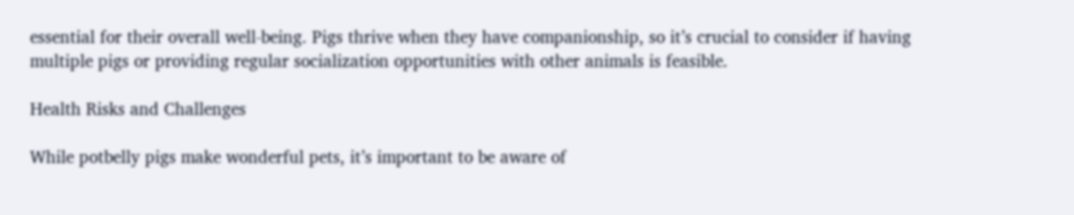essential for their overall well-being. Pigs thrive when they have companionship, so it’s crucial to consider if having multiple pigs or providing regular socialization opportunities with other animals is feasible.

Health Risks and Challenges

While potbelly pigs make wonderful pets, it’s important to be aware of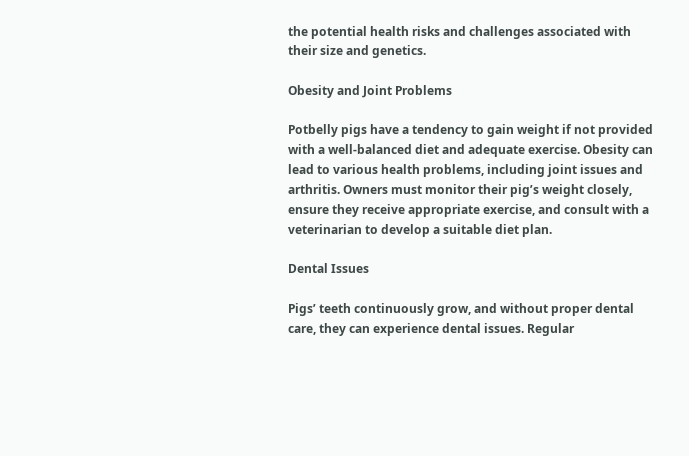the potential health risks and challenges associated with their size and genetics.

Obesity and Joint Problems

Potbelly pigs have a tendency to gain weight if not provided with a well-balanced diet and adequate exercise. Obesity can lead to various health problems, including joint issues and arthritis. Owners must monitor their pig’s weight closely, ensure they receive appropriate exercise, and consult with a veterinarian to develop a suitable diet plan.

Dental Issues

Pigs’ teeth continuously grow, and without proper dental care, they can experience dental issues. Regular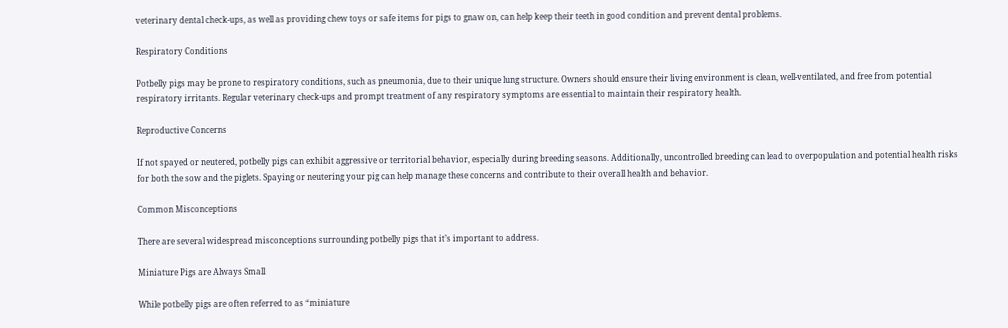veterinary dental check-ups, as well as providing chew toys or safe items for pigs to gnaw on, can help keep their teeth in good condition and prevent dental problems.

Respiratory Conditions

Potbelly pigs may be prone to respiratory conditions, such as pneumonia, due to their unique lung structure. Owners should ensure their living environment is clean, well-ventilated, and free from potential respiratory irritants. Regular veterinary check-ups and prompt treatment of any respiratory symptoms are essential to maintain their respiratory health.

Reproductive Concerns

If not spayed or neutered, potbelly pigs can exhibit aggressive or territorial behavior, especially during breeding seasons. Additionally, uncontrolled breeding can lead to overpopulation and potential health risks for both the sow and the piglets. Spaying or neutering your pig can help manage these concerns and contribute to their overall health and behavior.

Common Misconceptions

There are several widespread misconceptions surrounding potbelly pigs that it’s important to address.

Miniature Pigs are Always Small

While potbelly pigs are often referred to as “miniature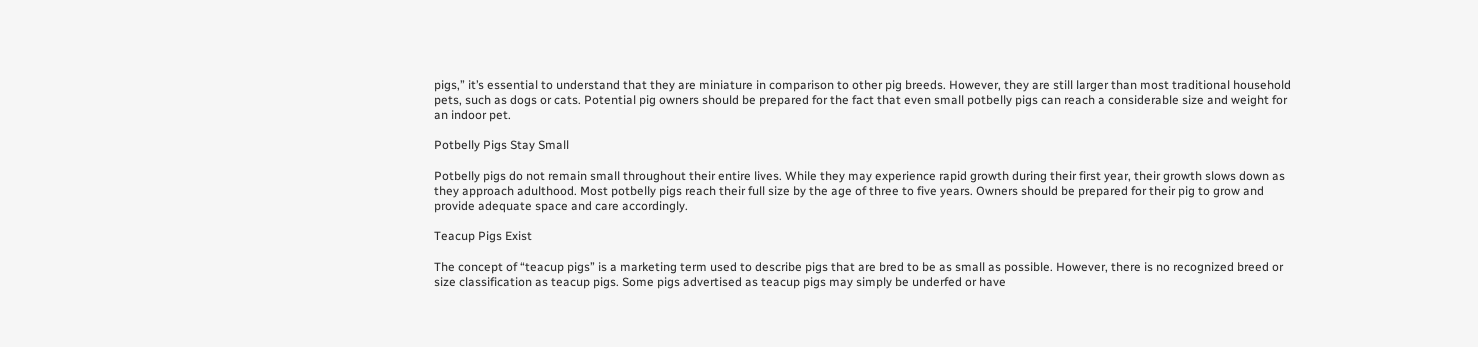pigs,” it’s essential to understand that they are miniature in comparison to other pig breeds. However, they are still larger than most traditional household pets, such as dogs or cats. Potential pig owners should be prepared for the fact that even small potbelly pigs can reach a considerable size and weight for an indoor pet.

Potbelly Pigs Stay Small

Potbelly pigs do not remain small throughout their entire lives. While they may experience rapid growth during their first year, their growth slows down as they approach adulthood. Most potbelly pigs reach their full size by the age of three to five years. Owners should be prepared for their pig to grow and provide adequate space and care accordingly.

Teacup Pigs Exist

The concept of “teacup pigs” is a marketing term used to describe pigs that are bred to be as small as possible. However, there is no recognized breed or size classification as teacup pigs. Some pigs advertised as teacup pigs may simply be underfed or have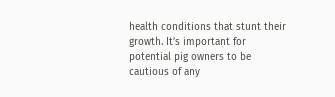health conditions that stunt their growth. It’s important for potential pig owners to be cautious of any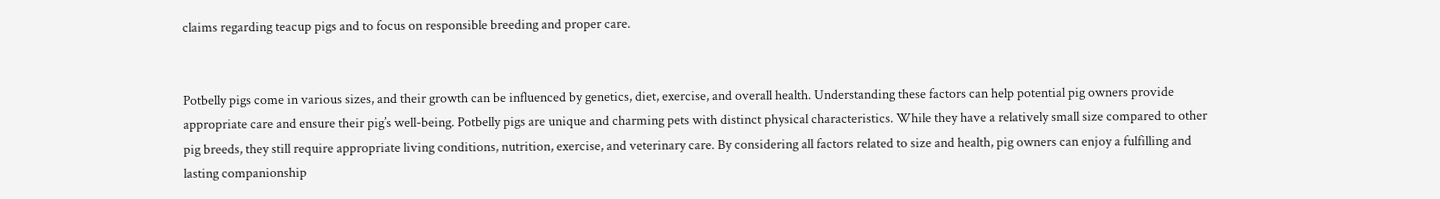claims regarding teacup pigs and to focus on responsible breeding and proper care.


Potbelly pigs come in various sizes, and their growth can be influenced by genetics, diet, exercise, and overall health. Understanding these factors can help potential pig owners provide appropriate care and ensure their pig’s well-being. Potbelly pigs are unique and charming pets with distinct physical characteristics. While they have a relatively small size compared to other pig breeds, they still require appropriate living conditions, nutrition, exercise, and veterinary care. By considering all factors related to size and health, pig owners can enjoy a fulfilling and lasting companionship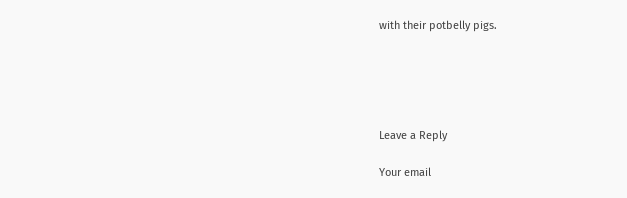with their potbelly pigs.





Leave a Reply

Your email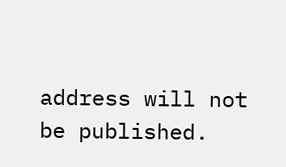address will not be published.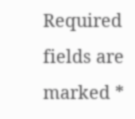Required fields are marked *